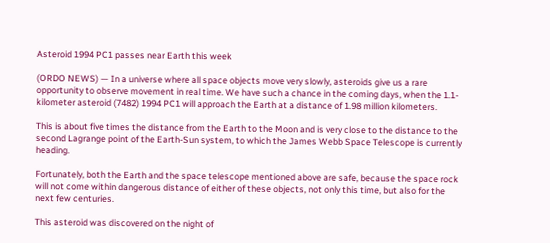Asteroid 1994 PC1 passes near Earth this week

(ORDO NEWS) — In a universe where all space objects move very slowly, asteroids give us a rare opportunity to observe movement in real time. We have such a chance in the coming days, when the 1.1-kilometer asteroid (7482) 1994 PC1 will approach the Earth at a distance of 1.98 million kilometers.

This is about five times the distance from the Earth to the Moon and is very close to the distance to the second Lagrange point of the Earth-Sun system, to which the James Webb Space Telescope is currently heading.

Fortunately, both the Earth and the space telescope mentioned above are safe, because the space rock will not come within dangerous distance of either of these objects, not only this time, but also for the next few centuries.

This asteroid was discovered on the night of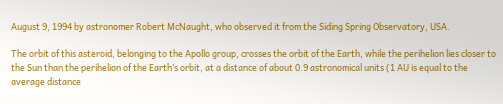August 9, 1994 by astronomer Robert McNaught, who observed it from the Siding Spring Observatory, USA.

The orbit of this asteroid, belonging to the Apollo group, crosses the orbit of the Earth, while the perihelion lies closer to the Sun than the perihelion of the Earth’s orbit, at a distance of about 0.9 astronomical units (1 AU is equal to the average distance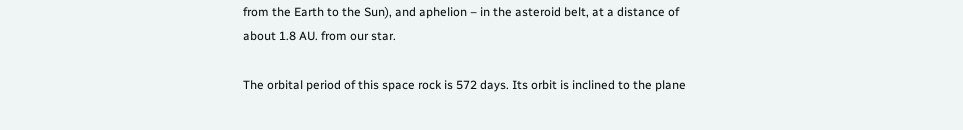from the Earth to the Sun), and aphelion – in the asteroid belt, at a distance of about 1.8 AU. from our star.

The orbital period of this space rock is 572 days. Its orbit is inclined to the plane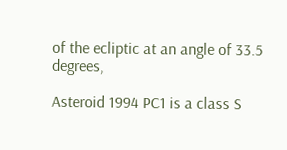of the ecliptic at an angle of 33.5 degrees,

Asteroid 1994 PC1 is a class S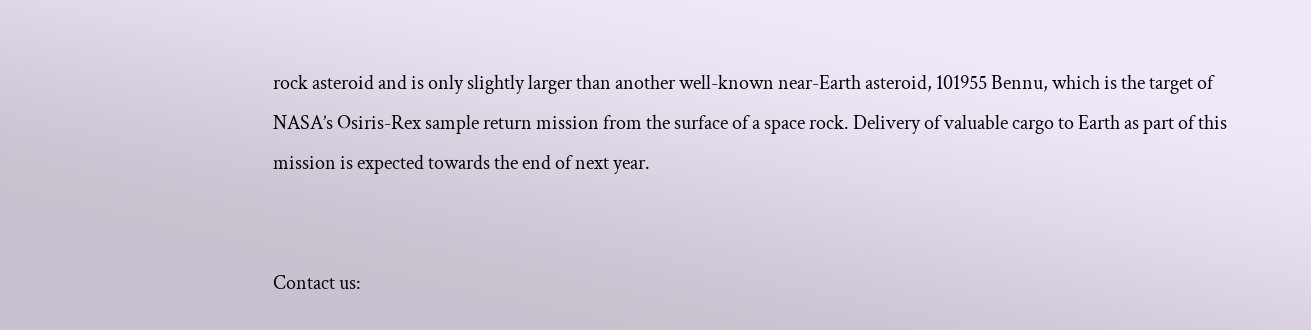rock asteroid and is only slightly larger than another well-known near-Earth asteroid, 101955 Bennu, which is the target of NASA’s Osiris-Rex sample return mission from the surface of a space rock. Delivery of valuable cargo to Earth as part of this mission is expected towards the end of next year.


Contact us: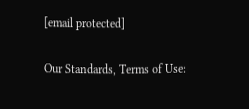[email protected]

Our Standards, Terms of Use: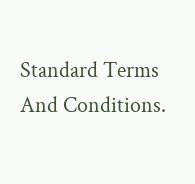Standard Terms And Conditions.